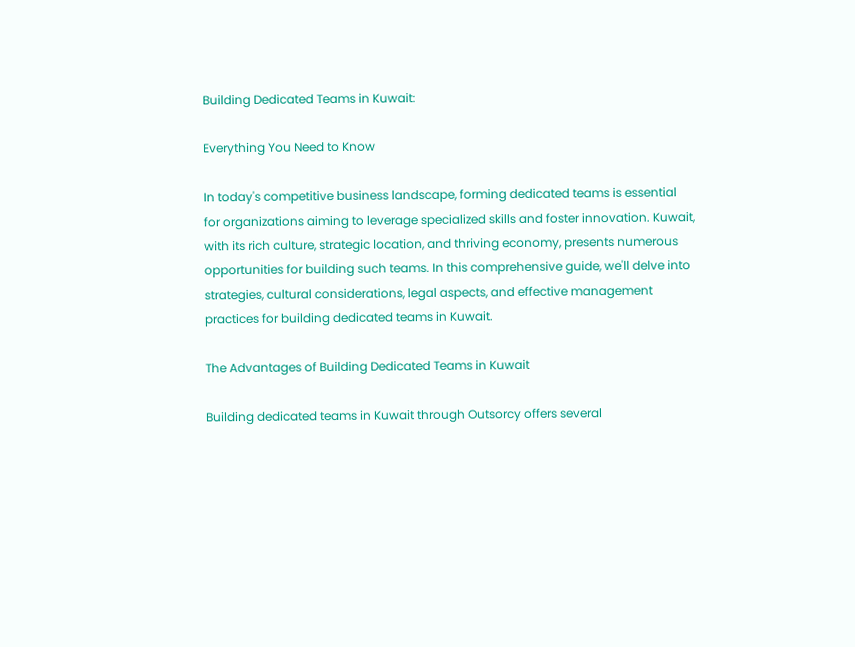Building Dedicated Teams in Kuwait:

Everything You Need to Know

In today's competitive business landscape, forming dedicated teams is essential for organizations aiming to leverage specialized skills and foster innovation. Kuwait, with its rich culture, strategic location, and thriving economy, presents numerous opportunities for building such teams. In this comprehensive guide, we'll delve into strategies, cultural considerations, legal aspects, and effective management practices for building dedicated teams in Kuwait.

The Advantages of Building Dedicated Teams in Kuwait

Building dedicated teams in Kuwait through Outsorcy offers several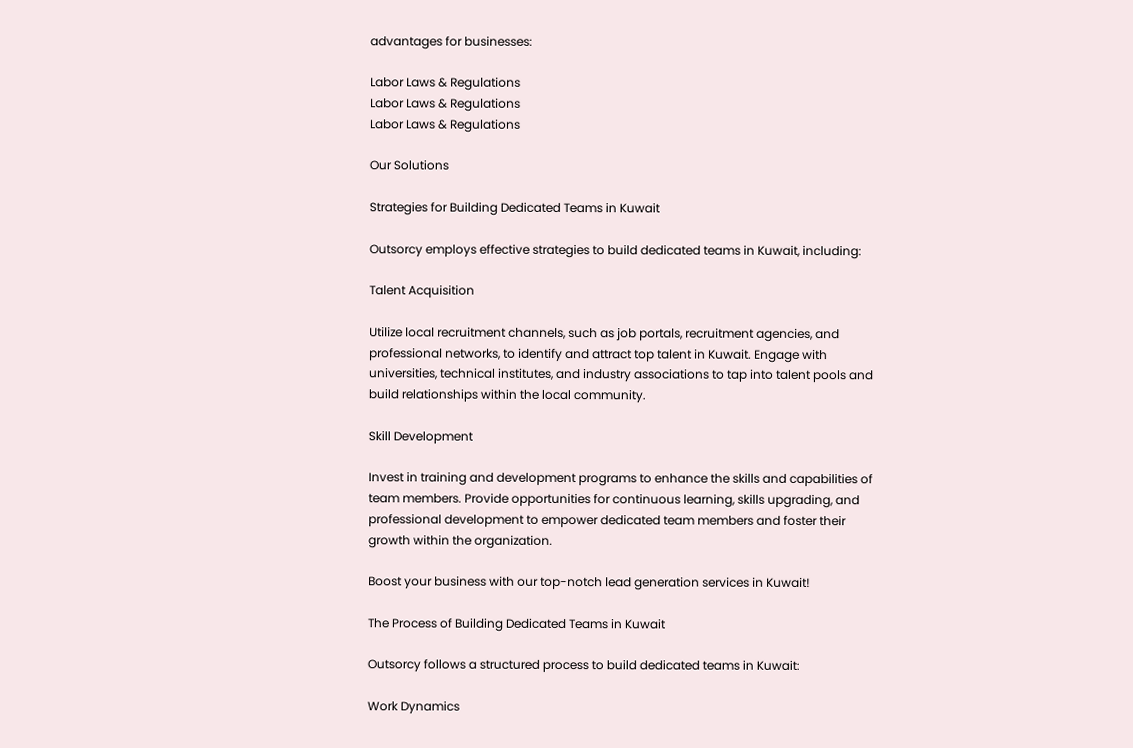advantages for businesses:

Labor Laws & Regulations
Labor Laws & Regulations
Labor Laws & Regulations

Our Solutions

Strategies for Building Dedicated Teams in Kuwait

Outsorcy employs effective strategies to build dedicated teams in Kuwait, including:

Talent Acquisition

Utilize local recruitment channels, such as job portals, recruitment agencies, and professional networks, to identify and attract top talent in Kuwait. Engage with universities, technical institutes, and industry associations to tap into talent pools and build relationships within the local community.

Skill Development

Invest in training and development programs to enhance the skills and capabilities of team members. Provide opportunities for continuous learning, skills upgrading, and professional development to empower dedicated team members and foster their growth within the organization.

Boost your business with our top-notch lead generation services in Kuwait!

The Process of Building Dedicated Teams in Kuwait

Outsorcy follows a structured process to build dedicated teams in Kuwait:

Work Dynamics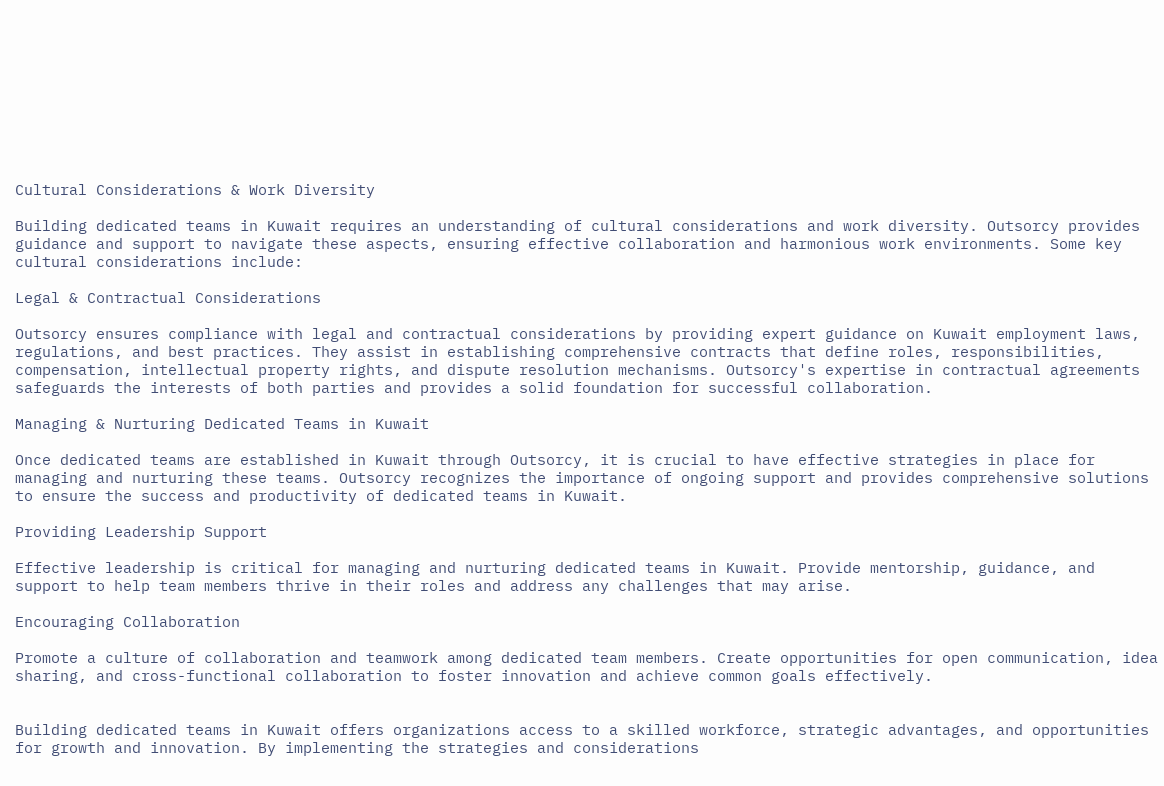Cultural Considerations & Work Diversity

Building dedicated teams in Kuwait requires an understanding of cultural considerations and work diversity. Outsorcy provides guidance and support to navigate these aspects, ensuring effective collaboration and harmonious work environments. Some key cultural considerations include:

Legal & Contractual Considerations

Outsorcy ensures compliance with legal and contractual considerations by providing expert guidance on Kuwait employment laws, regulations, and best practices. They assist in establishing comprehensive contracts that define roles, responsibilities, compensation, intellectual property rights, and dispute resolution mechanisms. Outsorcy's expertise in contractual agreements safeguards the interests of both parties and provides a solid foundation for successful collaboration.

Managing & Nurturing Dedicated Teams in Kuwait

Once dedicated teams are established in Kuwait through Outsorcy, it is crucial to have effective strategies in place for managing and nurturing these teams. Outsorcy recognizes the importance of ongoing support and provides comprehensive solutions to ensure the success and productivity of dedicated teams in Kuwait.

Providing Leadership Support

Effective leadership is critical for managing and nurturing dedicated teams in Kuwait. Provide mentorship, guidance, and support to help team members thrive in their roles and address any challenges that may arise.

Encouraging Collaboration

Promote a culture of collaboration and teamwork among dedicated team members. Create opportunities for open communication, idea sharing, and cross-functional collaboration to foster innovation and achieve common goals effectively.


Building dedicated teams in Kuwait offers organizations access to a skilled workforce, strategic advantages, and opportunities for growth and innovation. By implementing the strategies and considerations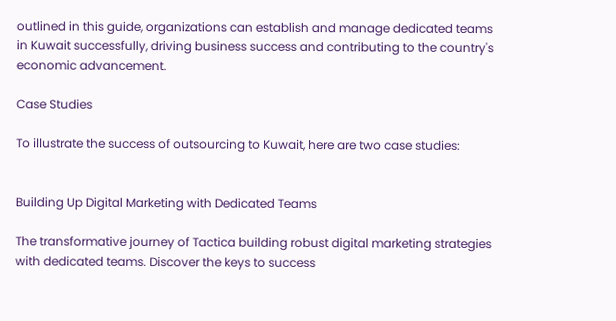outlined in this guide, organizations can establish and manage dedicated teams in Kuwait successfully, driving business success and contributing to the country's economic advancement.

Case Studies

To illustrate the success of outsourcing to Kuwait, here are two case studies:


Building Up Digital Marketing with Dedicated Teams

The transformative journey of Tactica building robust digital marketing strategies with dedicated teams. Discover the keys to success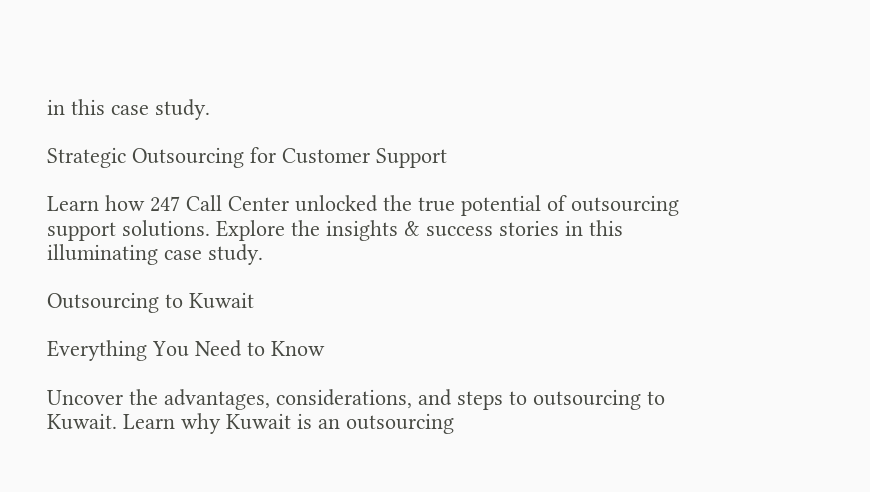in this case study.

Strategic Outsourcing for Customer Support

Learn how 247 Call Center unlocked the true potential of outsourcing support solutions. Explore the insights & success stories in this illuminating case study.

Outsourcing to Kuwait

Everything You Need to Know

Uncover the advantages, considerations, and steps to outsourcing to Kuwait. Learn why Kuwait is an outsourcing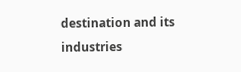destination and its industries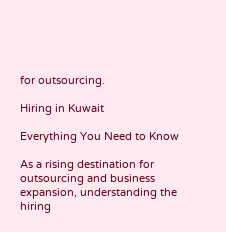for outsourcing.

Hiring in Kuwait

Everything You Need to Know

As a rising destination for outsourcing and business expansion, understanding the hiring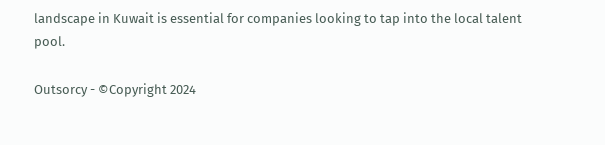landscape in Kuwait is essential for companies looking to tap into the local talent pool.

Outsorcy - ©Copyright 2024